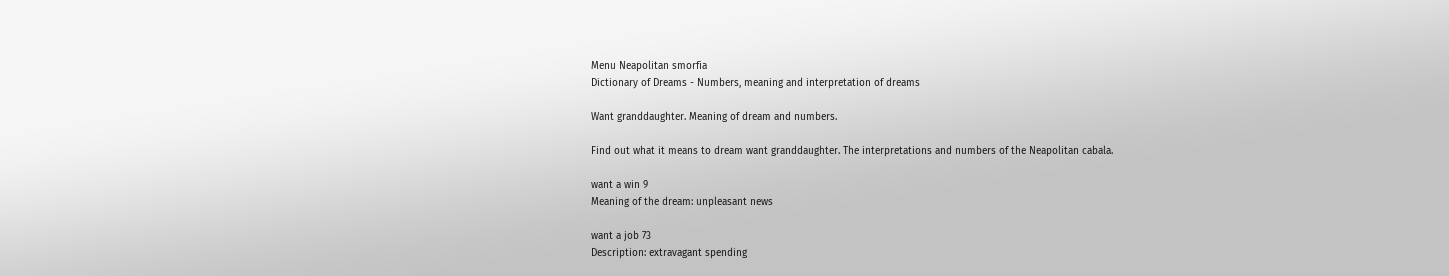Menu Neapolitan smorfia
Dictionary of Dreams - Numbers, meaning and interpretation of dreams

Want granddaughter. Meaning of dream and numbers.

Find out what it means to dream want granddaughter. The interpretations and numbers of the Neapolitan cabala.

want a win 9
Meaning of the dream: unpleasant news

want a job 73
Description: extravagant spending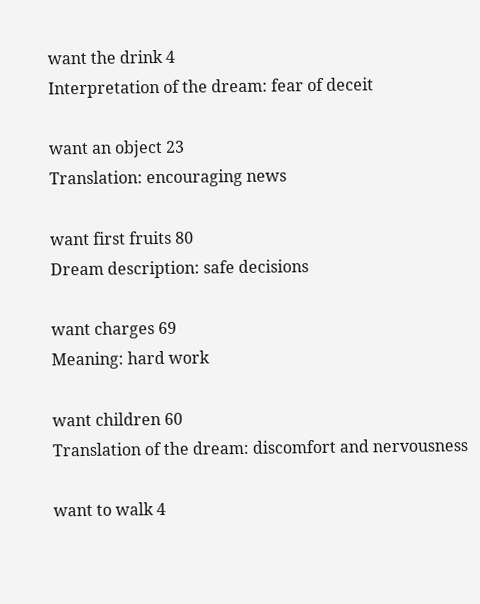want the drink 4
Interpretation of the dream: fear of deceit

want an object 23
Translation: encouraging news

want first fruits 80
Dream description: safe decisions

want charges 69
Meaning: hard work

want children 60
Translation of the dream: discomfort and nervousness

want to walk 4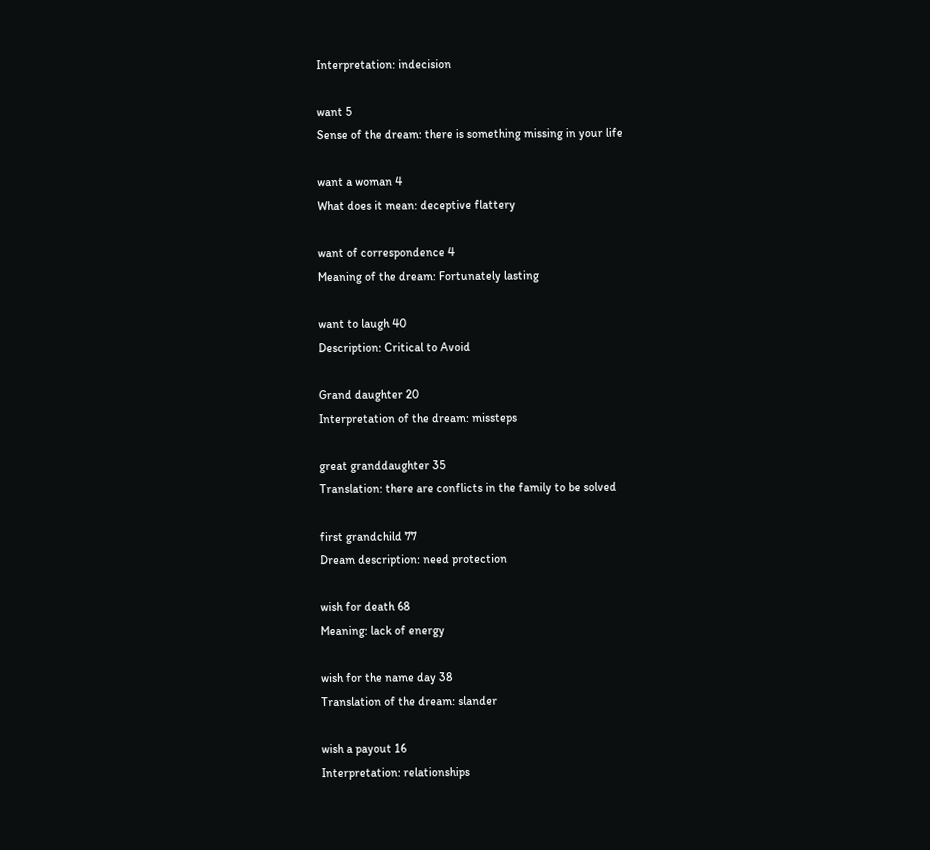Interpretation: indecision

want 5
Sense of the dream: there is something missing in your life

want a woman 4
What does it mean: deceptive flattery

want of correspondence 4
Meaning of the dream: Fortunately lasting

want to laugh 40
Description: Critical to Avoid

Grand daughter 20
Interpretation of the dream: missteps

great granddaughter 35
Translation: there are conflicts in the family to be solved

first grandchild 77
Dream description: need protection

wish for death 68
Meaning: lack of energy

wish for the name day 38
Translation of the dream: slander

wish a payout 16
Interpretation: relationships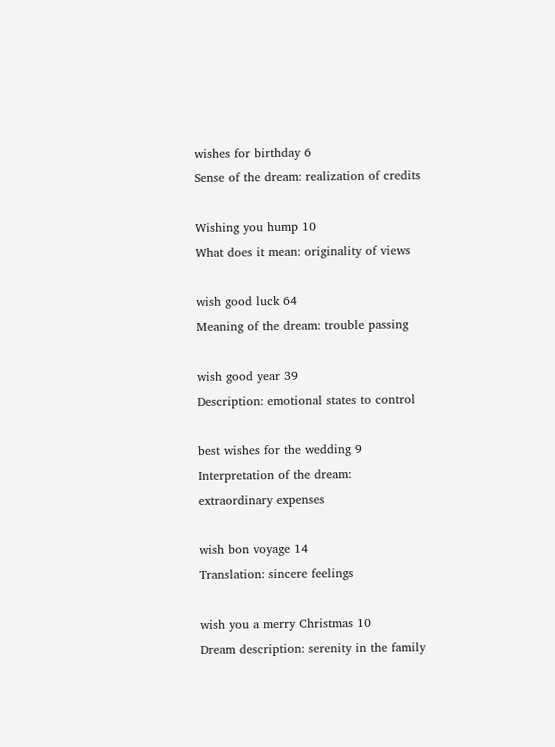wishes for birthday 6
Sense of the dream: realization of credits

Wishing you hump 10
What does it mean: originality of views

wish good luck 64
Meaning of the dream: trouble passing

wish good year 39
Description: emotional states to control

best wishes for the wedding 9
Interpretation of the dream: extraordinary expenses

wish bon voyage 14
Translation: sincere feelings

wish you a merry Christmas 10
Dream description: serenity in the family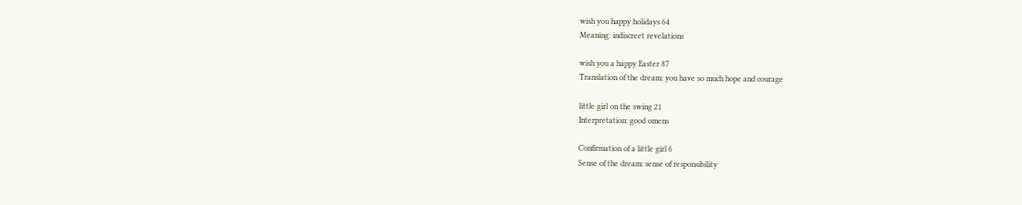wish you happy holidays 64
Meaning: indiscreet revelations

wish you a happy Easter 87
Translation of the dream: you have so much hope and courage

little girl on the swing 21
Interpretation: good omens

Confirmation of a little girl 6
Sense of the dream: sense of responsibility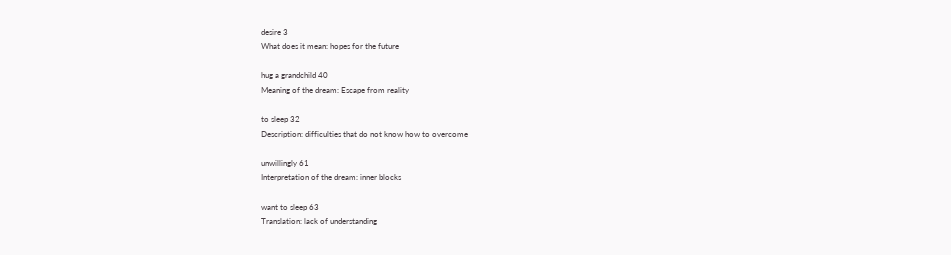desire 3
What does it mean: hopes for the future

hug a grandchild 40
Meaning of the dream: Escape from reality

to sleep 32
Description: difficulties that do not know how to overcome

unwillingly 61
Interpretation of the dream: inner blocks

want to sleep 63
Translation: lack of understanding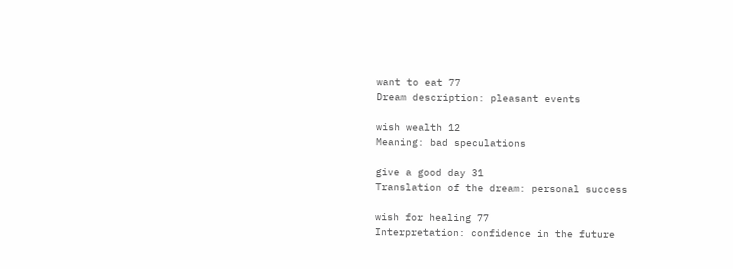want to eat 77
Dream description: pleasant events

wish wealth 12
Meaning: bad speculations

give a good day 31
Translation of the dream: personal success

wish for healing 77
Interpretation: confidence in the future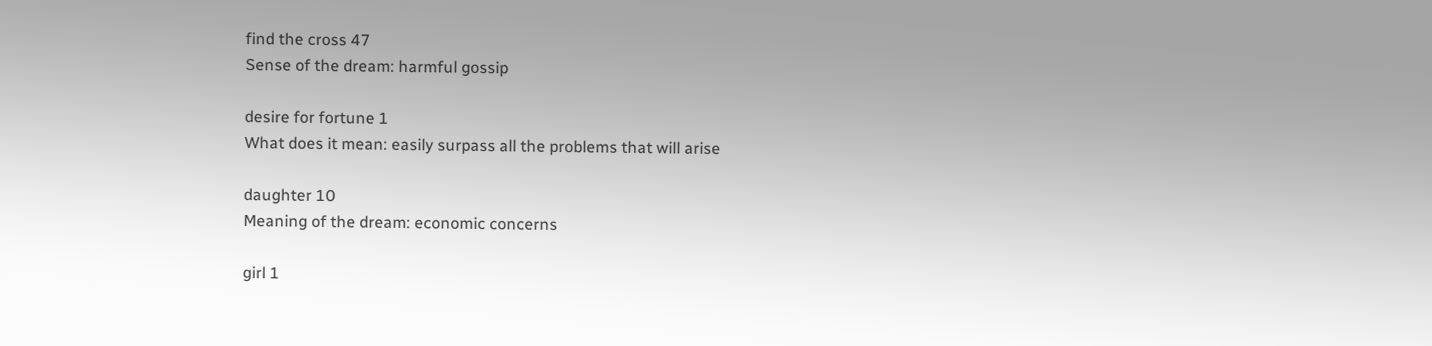find the cross 47
Sense of the dream: harmful gossip

desire for fortune 1
What does it mean: easily surpass all the problems that will arise

daughter 10
Meaning of the dream: economic concerns

girl 1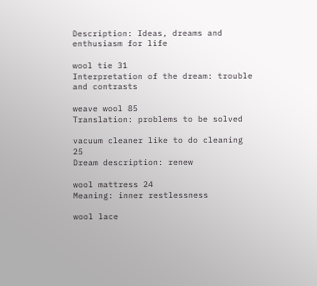Description: Ideas, dreams and enthusiasm for life

wool tie 31
Interpretation of the dream: trouble and contrasts

weave wool 85
Translation: problems to be solved

vacuum cleaner like to do cleaning 25
Dream description: renew

wool mattress 24
Meaning: inner restlessness

wool lace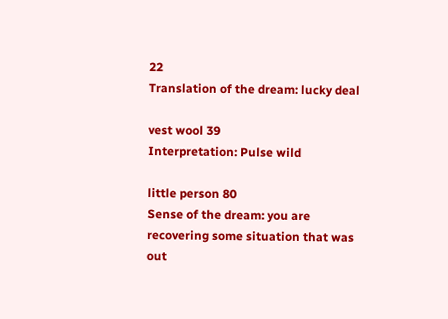22
Translation of the dream: lucky deal

vest wool 39
Interpretation: Pulse wild

little person 80
Sense of the dream: you are recovering some situation that was out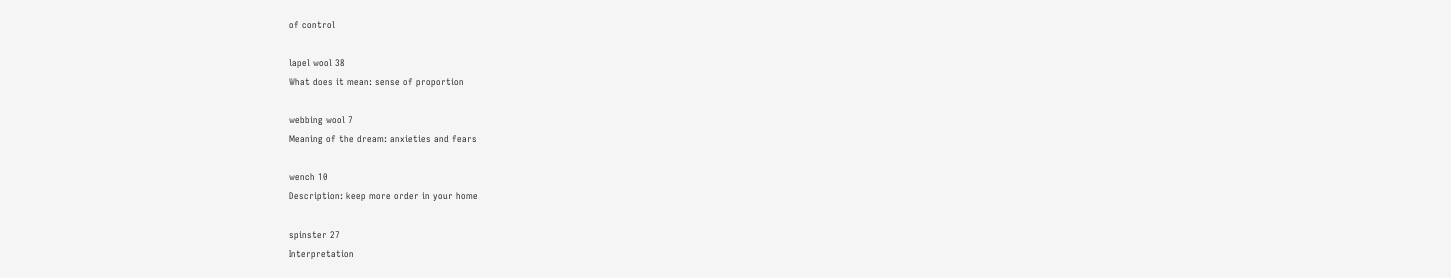of control

lapel wool 38
What does it mean: sense of proportion

webbing wool 7
Meaning of the dream: anxieties and fears

wench 10
Description: keep more order in your home

spinster 27
Interpretation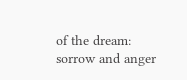of the dream: sorrow and anger